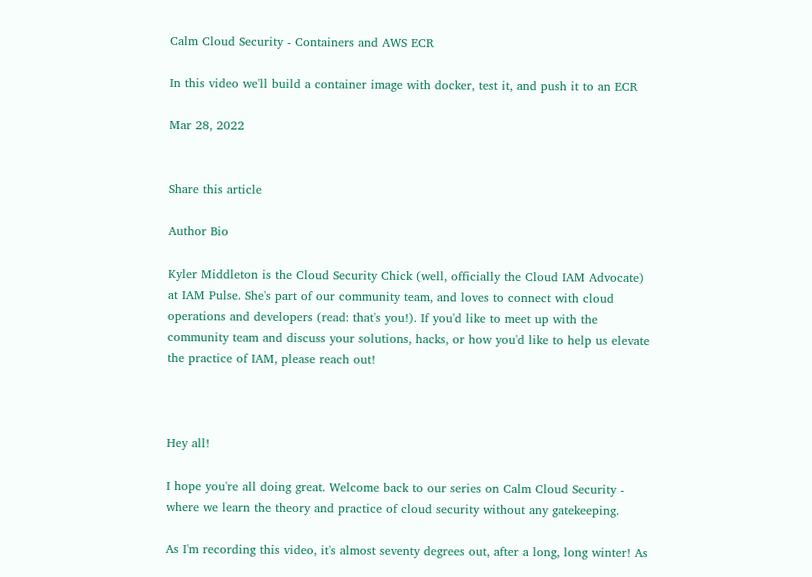Calm Cloud Security - Containers and AWS ECR

In this video we'll build a container image with docker, test it, and push it to an ECR

Mar 28, 2022


Share this article

Author Bio

Kyler Middleton is the Cloud Security Chick (well, officially the Cloud IAM Advocate) at IAM Pulse. She's part of our community team, and loves to connect with cloud operations and developers (read: that's you!). If you'd like to meet up with the community team and discuss your solutions, hacks, or how you'd like to help us elevate the practice of IAM, please reach out!



Hey all!

I hope you're all doing great. Welcome back to our series on Calm Cloud Security - where we learn the theory and practice of cloud security without any gatekeeping.

As I'm recording this video, it's almost seventy degrees out, after a long, long winter! As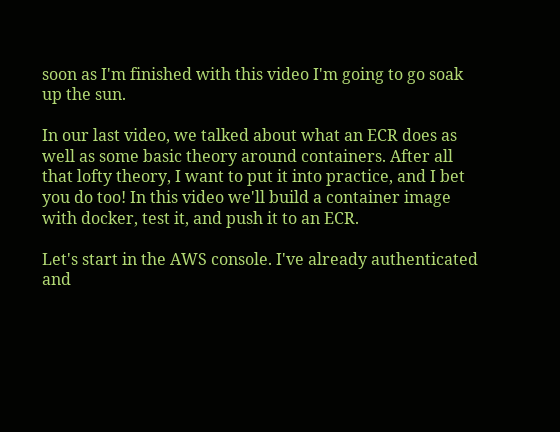soon as I'm finished with this video I'm going to go soak up the sun.

In our last video, we talked about what an ECR does as well as some basic theory around containers. After all that lofty theory, I want to put it into practice, and I bet you do too! In this video we'll build a container image with docker, test it, and push it to an ECR.

Let's start in the AWS console. I've already authenticated and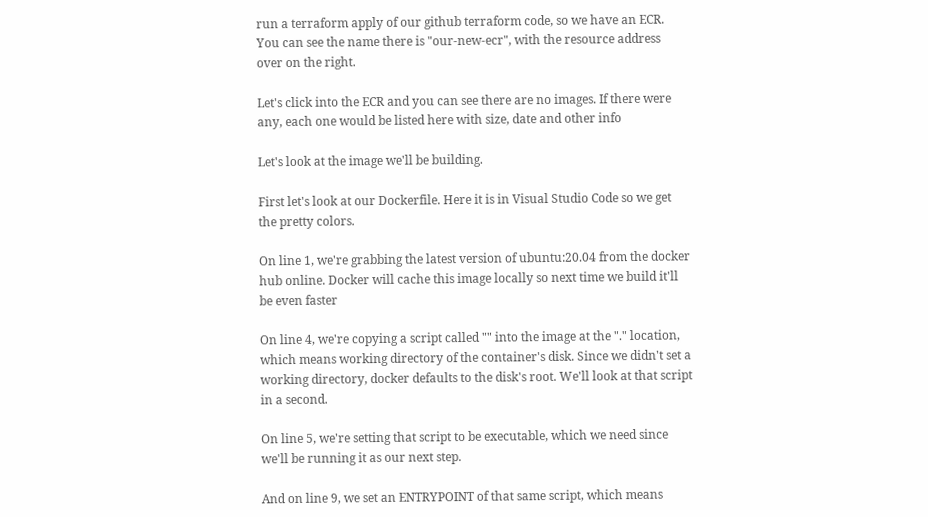run a terraform apply of our github terraform code, so we have an ECR. You can see the name there is "our-new-ecr", with the resource address over on the right.

Let's click into the ECR and you can see there are no images. If there were any, each one would be listed here with size, date and other info

Let's look at the image we'll be building.

First let's look at our Dockerfile. Here it is in Visual Studio Code so we get the pretty colors.

On line 1, we're grabbing the latest version of ubuntu:20.04 from the docker hub online. Docker will cache this image locally so next time we build it'll be even faster

On line 4, we're copying a script called "" into the image at the "." location, which means working directory of the container's disk. Since we didn't set a working directory, docker defaults to the disk's root. We'll look at that script in a second.

On line 5, we're setting that script to be executable, which we need since we'll be running it as our next step.

And on line 9, we set an ENTRYPOINT of that same script, which means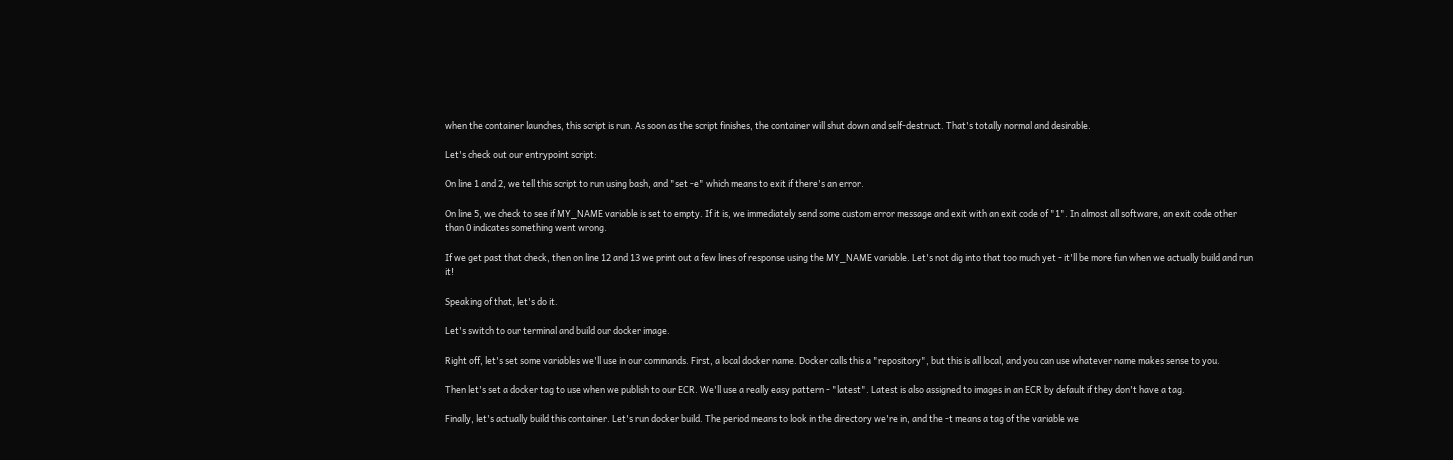when the container launches, this script is run. As soon as the script finishes, the container will shut down and self-destruct. That's totally normal and desirable.

Let's check out our entrypoint script:

On line 1 and 2, we tell this script to run using bash, and "set -e" which means to exit if there's an error.

On line 5, we check to see if MY_NAME variable is set to empty. If it is, we immediately send some custom error message and exit with an exit code of "1". In almost all software, an exit code other than 0 indicates something went wrong.

If we get past that check, then on line 12 and 13 we print out a few lines of response using the MY_NAME variable. Let's not dig into that too much yet - it'll be more fun when we actually build and run it!

Speaking of that, let's do it.

Let's switch to our terminal and build our docker image.

Right off, let's set some variables we'll use in our commands. First, a local docker name. Docker calls this a "repository", but this is all local, and you can use whatever name makes sense to you.

Then let's set a docker tag to use when we publish to our ECR. We'll use a really easy pattern - "latest". Latest is also assigned to images in an ECR by default if they don't have a tag.

Finally, let's actually build this container. Let's run docker build. The period means to look in the directory we're in, and the -t means a tag of the variable we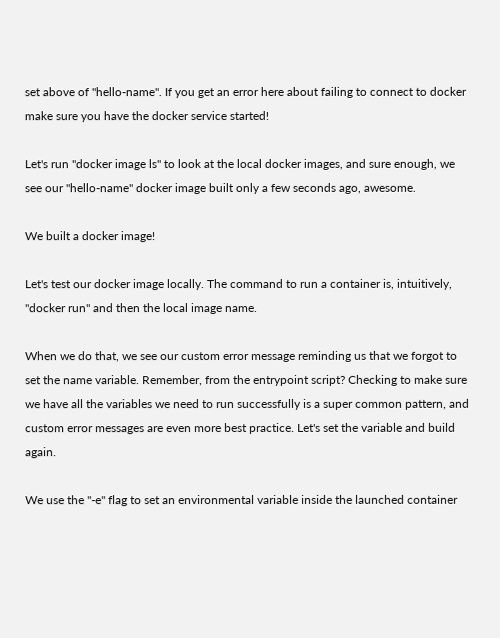set above of "hello-name". If you get an error here about failing to connect to docker make sure you have the docker service started!

Let's run "docker image ls" to look at the local docker images, and sure enough, we see our "hello-name" docker image built only a few seconds ago, awesome.

We built a docker image!

Let's test our docker image locally. The command to run a container is, intuitively, "docker run" and then the local image name.

When we do that, we see our custom error message reminding us that we forgot to set the name variable. Remember, from the entrypoint script? Checking to make sure we have all the variables we need to run successfully is a super common pattern, and custom error messages are even more best practice. Let's set the variable and build again.

We use the "-e" flag to set an environmental variable inside the launched container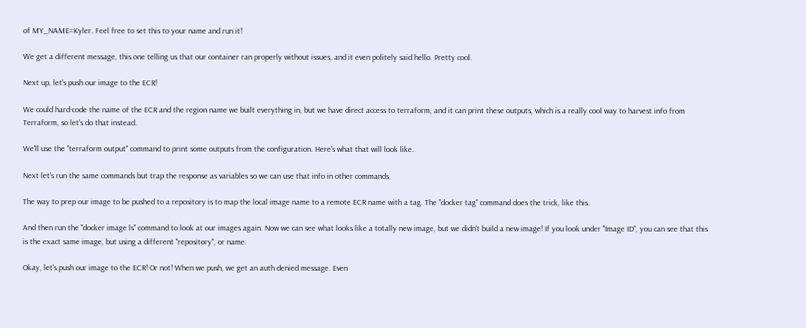of MY_NAME=Kyler. Feel free to set this to your name and run it!

We get a different message, this one telling us that our container ran properly without issues, and it even politely said hello. Pretty cool.

Next up, let's push our image to the ECR!

We could hard-code the name of the ECR and the region name we built everything in, but we have direct access to terraform, and it can print these outputs, which is a really cool way to harvest info from Terraform, so let's do that instead.

We'll use the "terraform output" command to print some outputs from the configuration. Here's what that will look like.

Next let's run the same commands but trap the response as variables so we can use that info in other commands.

The way to prep our image to be pushed to a repository is to map the local image name to a remote ECR name with a tag. The "docker tag" command does the trick, like this.

And then run the "docker image ls" command to look at our images again. Now we can see what looks like a totally new image, but we didn't build a new image! If you look under "Image ID", you can see that this is the exact same image, but using a different "repository", or name.

Okay, let's push our image to the ECR! Or not! When we push, we get an auth denied message. Even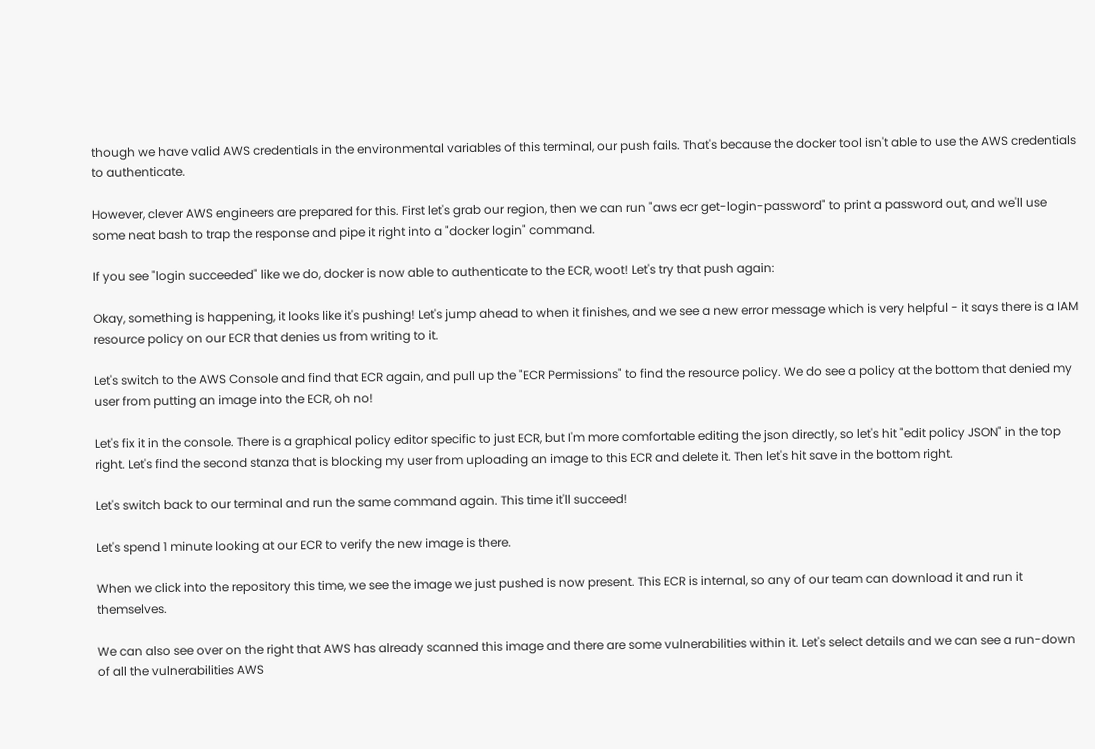though we have valid AWS credentials in the environmental variables of this terminal, our push fails. That's because the docker tool isn't able to use the AWS credentials to authenticate.

However, clever AWS engineers are prepared for this. First let's grab our region, then we can run "aws ecr get-login-password" to print a password out, and we'll use some neat bash to trap the response and pipe it right into a "docker login" command.

If you see "login succeeded" like we do, docker is now able to authenticate to the ECR, woot! Let's try that push again:

Okay, something is happening, it looks like it's pushing! Let's jump ahead to when it finishes, and we see a new error message which is very helpful - it says there is a IAM resource policy on our ECR that denies us from writing to it.

Let's switch to the AWS Console and find that ECR again, and pull up the "ECR Permissions" to find the resource policy. We do see a policy at the bottom that denied my user from putting an image into the ECR, oh no!

Let's fix it in the console. There is a graphical policy editor specific to just ECR, but I'm more comfortable editing the json directly, so let's hit "edit policy JSON" in the top right. Let's find the second stanza that is blocking my user from uploading an image to this ECR and delete it. Then let's hit save in the bottom right.

Let's switch back to our terminal and run the same command again. This time it'll succeed!

Let's spend 1 minute looking at our ECR to verify the new image is there.

When we click into the repository this time, we see the image we just pushed is now present. This ECR is internal, so any of our team can download it and run it themselves.

We can also see over on the right that AWS has already scanned this image and there are some vulnerabilities within it. Let's select details and we can see a run-down of all the vulnerabilities AWS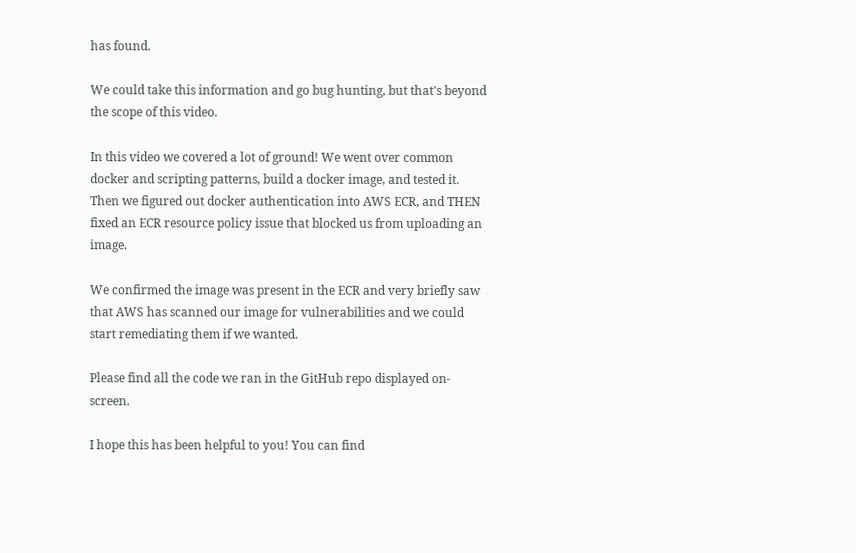has found.

We could take this information and go bug hunting, but that's beyond the scope of this video.

In this video we covered a lot of ground! We went over common docker and scripting patterns, build a docker image, and tested it. Then we figured out docker authentication into AWS ECR, and THEN fixed an ECR resource policy issue that blocked us from uploading an image.

We confirmed the image was present in the ECR and very briefly saw that AWS has scanned our image for vulnerabilities and we could start remediating them if we wanted.

Please find all the code we ran in the GitHub repo displayed on-screen.

I hope this has been helpful to you! You can find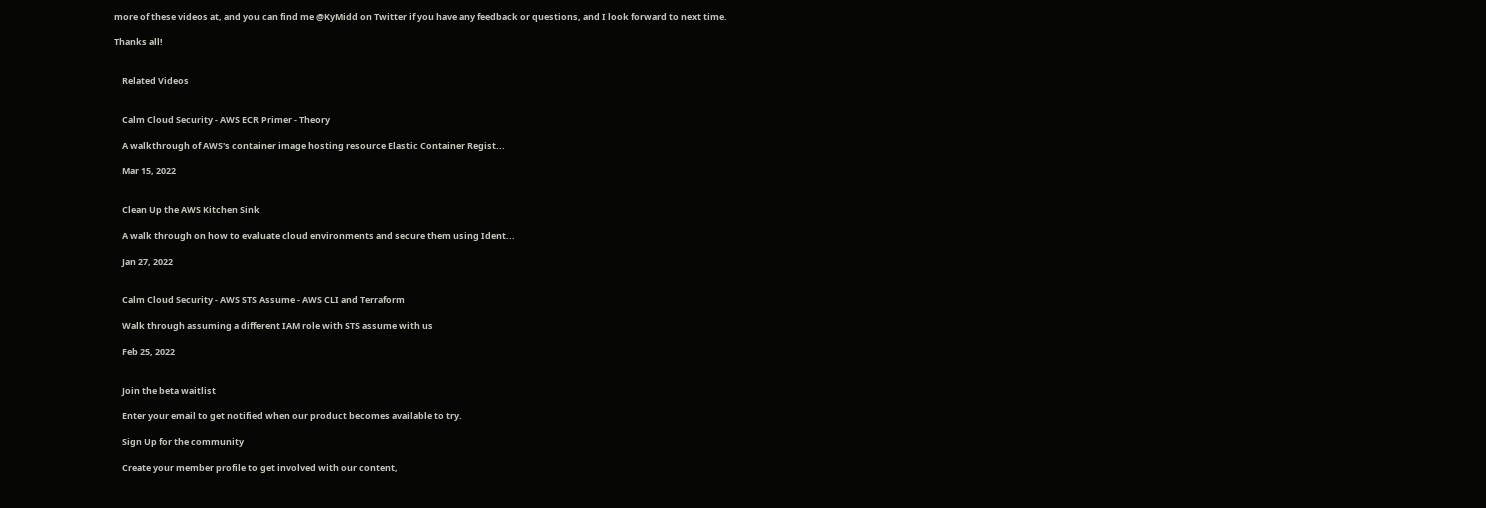more of these videos at, and you can find me @KyMidd on Twitter if you have any feedback or questions, and I look forward to next time.

Thanks all!


    Related Videos


    Calm Cloud Security - AWS ECR Primer - Theory

    A walkthrough of AWS's container image hosting resource Elastic Container Regist...

    Mar 15, 2022


    Clean Up the AWS Kitchen Sink

    A walk through on how to evaluate cloud environments and secure them using Ident...

    Jan 27, 2022


    Calm Cloud Security - AWS STS Assume - AWS CLI and Terraform

    Walk through assuming a different IAM role with STS assume with us

    Feb 25, 2022


    Join the beta waitlist

    Enter your email to get notified when our product becomes available to try.

    Sign Up for the community

    Create your member profile to get involved with our content,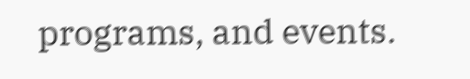programs, and events.